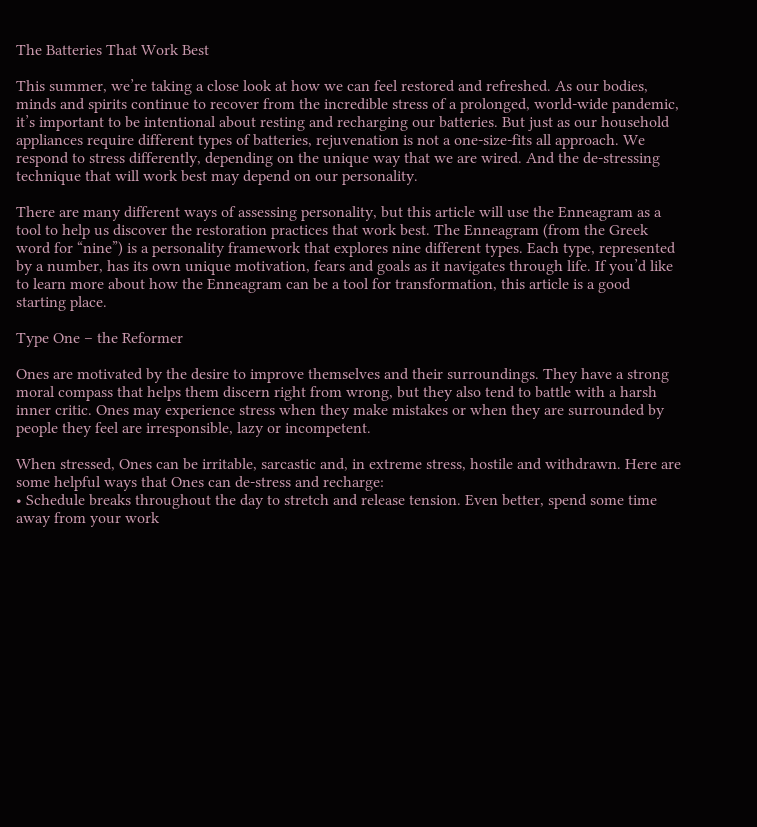The Batteries That Work Best

This summer, we’re taking a close look at how we can feel restored and refreshed. As our bodies, minds and spirits continue to recover from the incredible stress of a prolonged, world-wide pandemic, it’s important to be intentional about resting and recharging our batteries. But just as our household appliances require different types of batteries, rejuvenation is not a one-size-fits all approach. We respond to stress differently, depending on the unique way that we are wired. And the de-stressing technique that will work best may depend on our personality.

There are many different ways of assessing personality, but this article will use the Enneagram as a tool to help us discover the restoration practices that work best. The Enneagram (from the Greek word for “nine”) is a personality framework that explores nine different types. Each type, represented by a number, has its own unique motivation, fears and goals as it navigates through life. If you’d like to learn more about how the Enneagram can be a tool for transformation, this article is a good starting place.

Type One – the Reformer

Ones are motivated by the desire to improve themselves and their surroundings. They have a strong moral compass that helps them discern right from wrong, but they also tend to battle with a harsh inner critic. Ones may experience stress when they make mistakes or when they are surrounded by people they feel are irresponsible, lazy or incompetent.

When stressed, Ones can be irritable, sarcastic and, in extreme stress, hostile and withdrawn. Here are some helpful ways that Ones can de-stress and recharge:
• Schedule breaks throughout the day to stretch and release tension. Even better, spend some time away from your work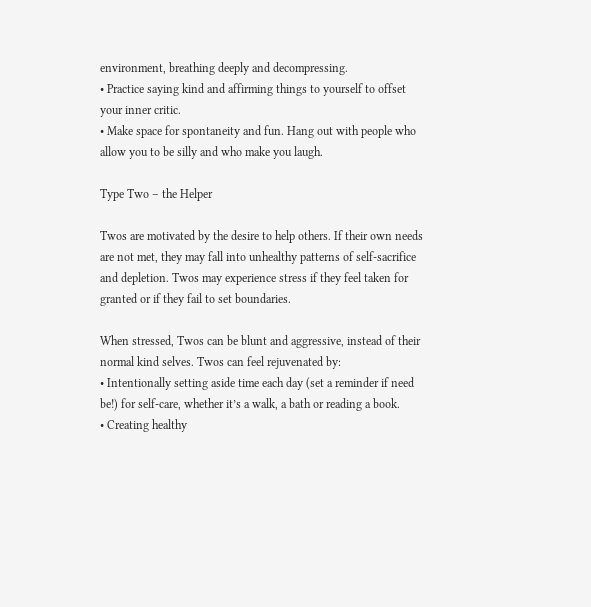environment, breathing deeply and decompressing.
• Practice saying kind and affirming things to yourself to offset your inner critic.
• Make space for spontaneity and fun. Hang out with people who allow you to be silly and who make you laugh.

Type Two – the Helper

Twos are motivated by the desire to help others. If their own needs are not met, they may fall into unhealthy patterns of self-sacrifice and depletion. Twos may experience stress if they feel taken for granted or if they fail to set boundaries.

When stressed, Twos can be blunt and aggressive, instead of their normal kind selves. Twos can feel rejuvenated by:
• Intentionally setting aside time each day (set a reminder if need be!) for self-care, whether it’s a walk, a bath or reading a book.
• Creating healthy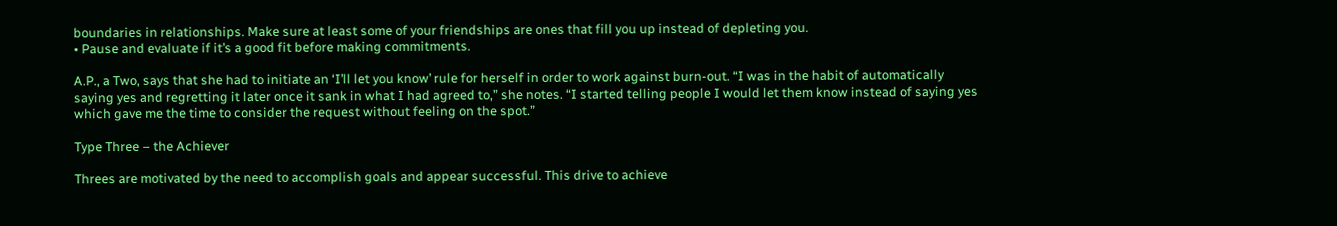boundaries in relationships. Make sure at least some of your friendships are ones that fill you up instead of depleting you.
• Pause and evaluate if it’s a good fit before making commitments.

A.P., a Two, says that she had to initiate an ‘I’ll let you know’ rule for herself in order to work against burn-out. “I was in the habit of automatically saying yes and regretting it later once it sank in what I had agreed to,” she notes. “I started telling people I would let them know instead of saying yes which gave me the time to consider the request without feeling on the spot.”

Type Three – the Achiever

Threes are motivated by the need to accomplish goals and appear successful. This drive to achieve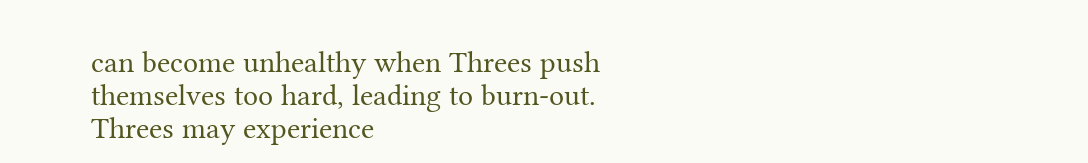can become unhealthy when Threes push themselves too hard, leading to burn-out. Threes may experience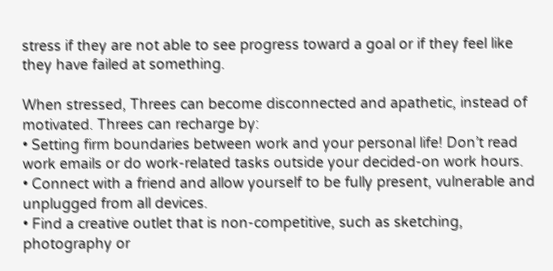stress if they are not able to see progress toward a goal or if they feel like they have failed at something.

When stressed, Threes can become disconnected and apathetic, instead of motivated. Threes can recharge by:
• Setting firm boundaries between work and your personal life! Don’t read work emails or do work-related tasks outside your decided-on work hours.
• Connect with a friend and allow yourself to be fully present, vulnerable and unplugged from all devices.
• Find a creative outlet that is non-competitive, such as sketching, photography or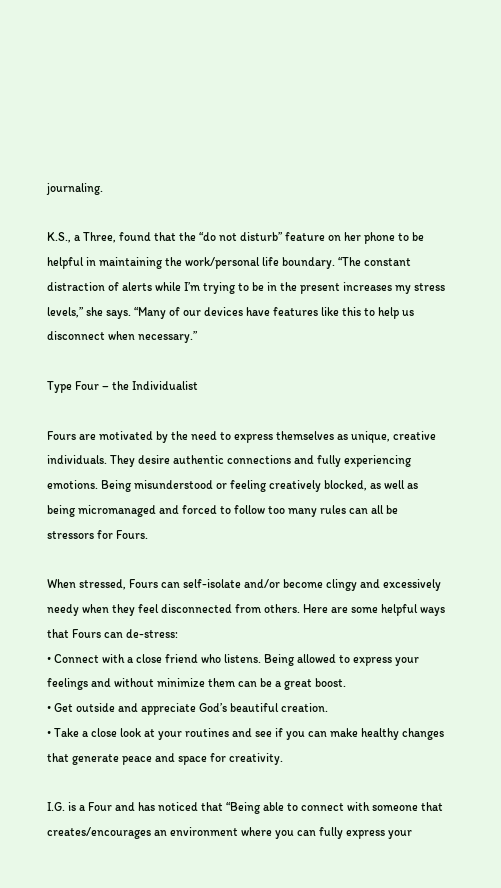journaling.

K.S., a Three, found that the “do not disturb” feature on her phone to be helpful in maintaining the work/personal life boundary. “The constant distraction of alerts while I’m trying to be in the present increases my stress levels,” she says. “Many of our devices have features like this to help us disconnect when necessary.”

Type Four – the Individualist

Fours are motivated by the need to express themselves as unique, creative individuals. They desire authentic connections and fully experiencing emotions. Being misunderstood or feeling creatively blocked, as well as being micromanaged and forced to follow too many rules can all be stressors for Fours.

When stressed, Fours can self-isolate and/or become clingy and excessively needy when they feel disconnected from others. Here are some helpful ways that Fours can de-stress:
• Connect with a close friend who listens. Being allowed to express your feelings and without minimize them can be a great boost.
• Get outside and appreciate God’s beautiful creation.
• Take a close look at your routines and see if you can make healthy changes that generate peace and space for creativity.

I.G. is a Four and has noticed that “Being able to connect with someone that creates/encourages an environment where you can fully express your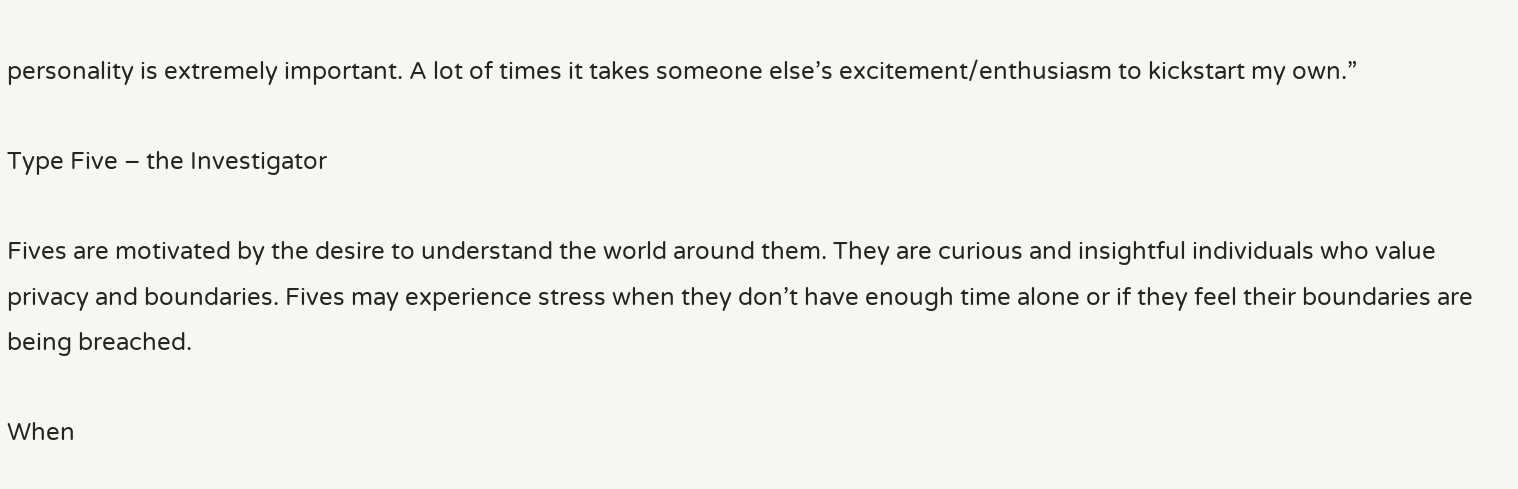personality is extremely important. A lot of times it takes someone else’s excitement/enthusiasm to kickstart my own.”

Type Five – the Investigator

Fives are motivated by the desire to understand the world around them. They are curious and insightful individuals who value privacy and boundaries. Fives may experience stress when they don’t have enough time alone or if they feel their boundaries are being breached.

When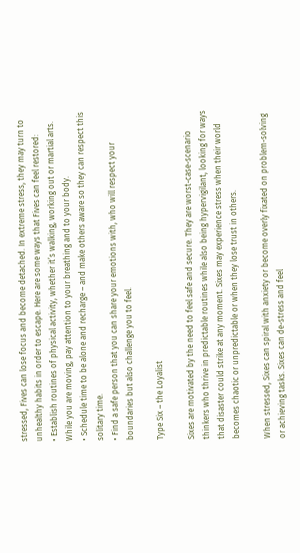stressed, Fives can lose focus and become detached. In extreme stress, they may turn to unhealthy habits in order to escape. Here are some ways that Fives can feel restored:
• Establish routines of physical activity, whether it’s walking, working out or martial arts. While you are moving, pay attention to your breathing and to your body.
• Schedule time to be alone and recharge – and make others aware so they can respect this solitary time.
• Find a safe person that you can share your emotions with, who will respect your boundaries but also challenge you to feel.

Type Six – the Loyalist

Sixes are motivated by the need to feel safe and secure. They are worst-case-scenario thinkers who thrive in predictable routines while also being hypervigilant, looking for ways that disaster could strike at any moment. Sixes may experience stress when their world becomes chaotic or unpredictable or when they lose trust in others.

When stressed, Sixes can spiral with anxiety or become overly fixated on problem-solving or achieving tasks. Sixes can de-stress and feel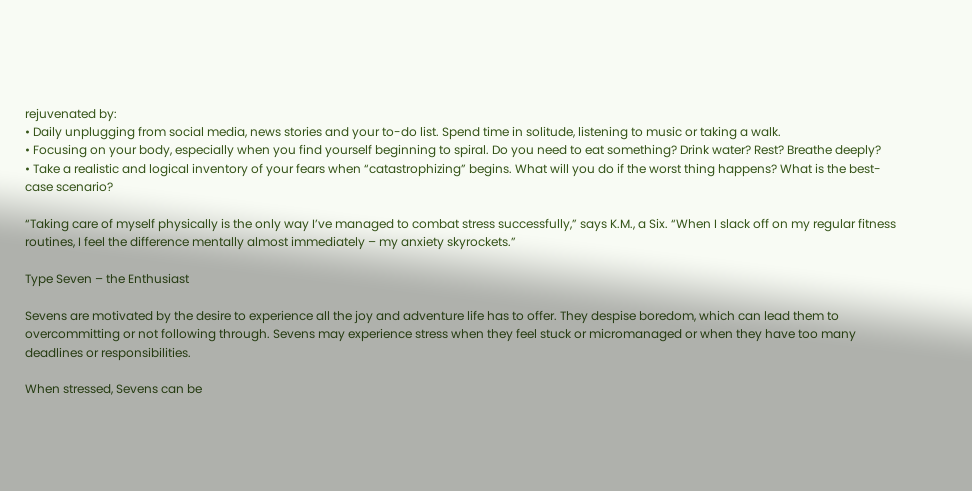rejuvenated by:
• Daily unplugging from social media, news stories and your to-do list. Spend time in solitude, listening to music or taking a walk.
• Focusing on your body, especially when you find yourself beginning to spiral. Do you need to eat something? Drink water? Rest? Breathe deeply?
• Take a realistic and logical inventory of your fears when “catastrophizing” begins. What will you do if the worst thing happens? What is the best-case scenario?

“Taking care of myself physically is the only way I’ve managed to combat stress successfully,” says K.M., a Six. “When I slack off on my regular fitness routines, I feel the difference mentally almost immediately – my anxiety skyrockets.”

Type Seven – the Enthusiast

Sevens are motivated by the desire to experience all the joy and adventure life has to offer. They despise boredom, which can lead them to overcommitting or not following through. Sevens may experience stress when they feel stuck or micromanaged or when they have too many deadlines or responsibilities.

When stressed, Sevens can be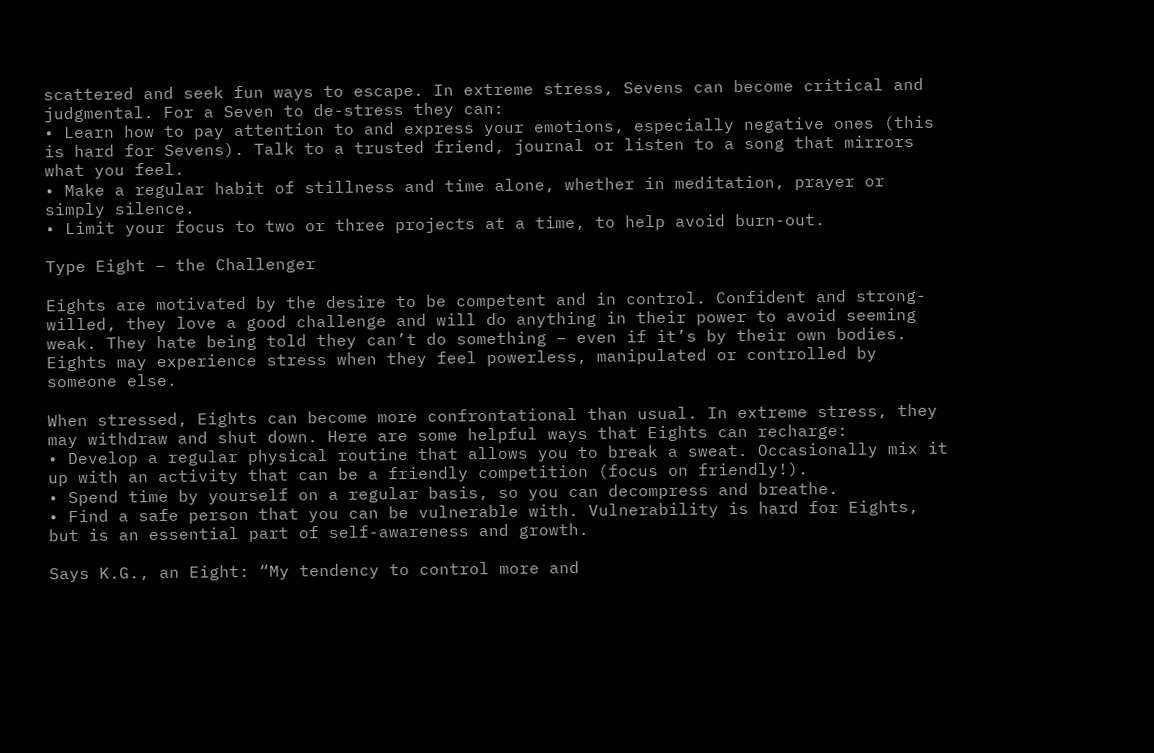scattered and seek fun ways to escape. In extreme stress, Sevens can become critical and judgmental. For a Seven to de-stress they can:
• Learn how to pay attention to and express your emotions, especially negative ones (this is hard for Sevens). Talk to a trusted friend, journal or listen to a song that mirrors what you feel.
• Make a regular habit of stillness and time alone, whether in meditation, prayer or simply silence.
• Limit your focus to two or three projects at a time, to help avoid burn-out.

Type Eight – the Challenger

Eights are motivated by the desire to be competent and in control. Confident and strong-willed, they love a good challenge and will do anything in their power to avoid seeming weak. They hate being told they can’t do something – even if it’s by their own bodies. Eights may experience stress when they feel powerless, manipulated or controlled by someone else.

When stressed, Eights can become more confrontational than usual. In extreme stress, they may withdraw and shut down. Here are some helpful ways that Eights can recharge:
• Develop a regular physical routine that allows you to break a sweat. Occasionally mix it up with an activity that can be a friendly competition (focus on friendly!).
• Spend time by yourself on a regular basis, so you can decompress and breathe.
• Find a safe person that you can be vulnerable with. Vulnerability is hard for Eights, but is an essential part of self-awareness and growth.

Says K.G., an Eight: “My tendency to control more and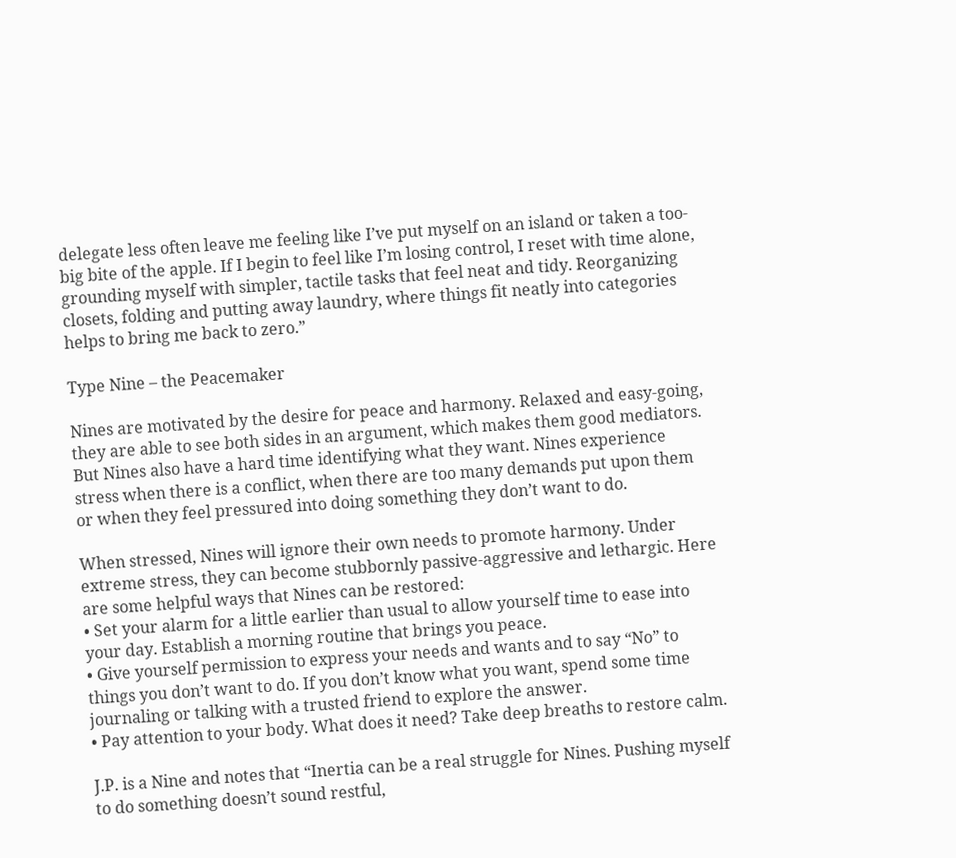delegate less often leave me feeling like I’ve put myself on an island or taken a too-big bite of the apple. If I begin to feel like I’m losing control, I reset with time alone, grounding myself with simpler, tactile tasks that feel neat and tidy. Reorganizing closets, folding and putting away laundry, where things fit neatly into categories helps to bring me back to zero.”

Type Nine – the Peacemaker

Nines are motivated by the desire for peace and harmony. Relaxed and easy-going, they are able to see both sides in an argument, which makes them good mediators. But Nines also have a hard time identifying what they want. Nines experience stress when there is a conflict, when there are too many demands put upon them or when they feel pressured into doing something they don’t want to do.

When stressed, Nines will ignore their own needs to promote harmony. Under extreme stress, they can become stubbornly passive-aggressive and lethargic. Here are some helpful ways that Nines can be restored:
• Set your alarm for a little earlier than usual to allow yourself time to ease into your day. Establish a morning routine that brings you peace.
• Give yourself permission to express your needs and wants and to say “No” to things you don’t want to do. If you don’t know what you want, spend some time journaling or talking with a trusted friend to explore the answer.
• Pay attention to your body. What does it need? Take deep breaths to restore calm.

J.P. is a Nine and notes that “Inertia can be a real struggle for Nines. Pushing myself to do something doesn’t sound restful,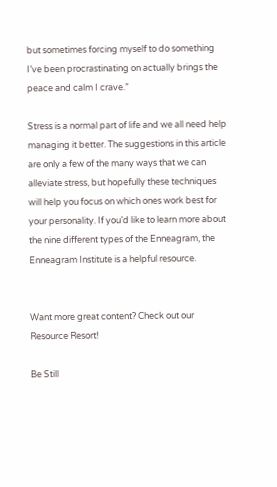but sometimes forcing myself to do something I’ve been procrastinating on actually brings the peace and calm I crave.”

Stress is a normal part of life and we all need help managing it better. The suggestions in this article are only a few of the many ways that we can alleviate stress, but hopefully these techniques will help you focus on which ones work best for your personality. If you’d like to learn more about the nine different types of the Enneagram, the Enneagram Institute is a helpful resource.


Want more great content? Check out our Resource Resort!

Be Still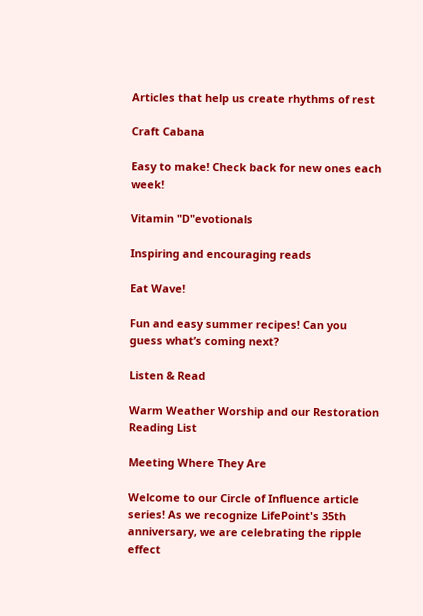Articles that help us create rhythms of rest

Craft Cabana

Easy to make! Check back for new ones each week!

Vitamin "D"evotionals

Inspiring and encouraging reads

Eat Wave!

Fun and easy summer recipes! Can you guess what’s coming next?

Listen & Read

Warm Weather Worship and our Restoration Reading List

Meeting Where They Are

Welcome to our Circle of Influence article series! As we recognize LifePoint's 35th anniversary, we are celebrating the ripple effect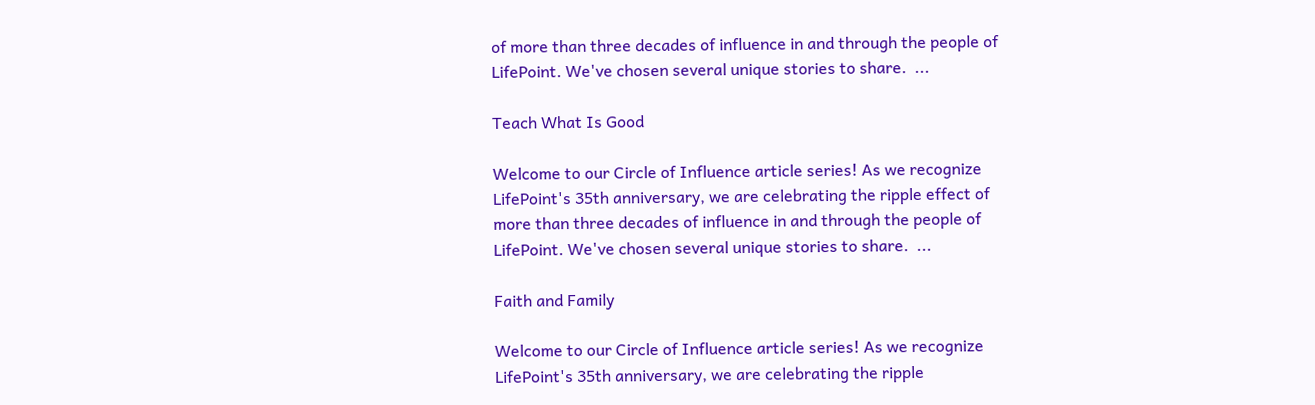of more than three decades of influence in and through the people of LifePoint. We've chosen several unique stories to share.  ...

Teach What Is Good

Welcome to our Circle of Influence article series! As we recognize LifePoint's 35th anniversary, we are celebrating the ripple effect of more than three decades of influence in and through the people of LifePoint. We've chosen several unique stories to share.  ...

Faith and Family

Welcome to our Circle of Influence article series! As we recognize LifePoint's 35th anniversary, we are celebrating the ripple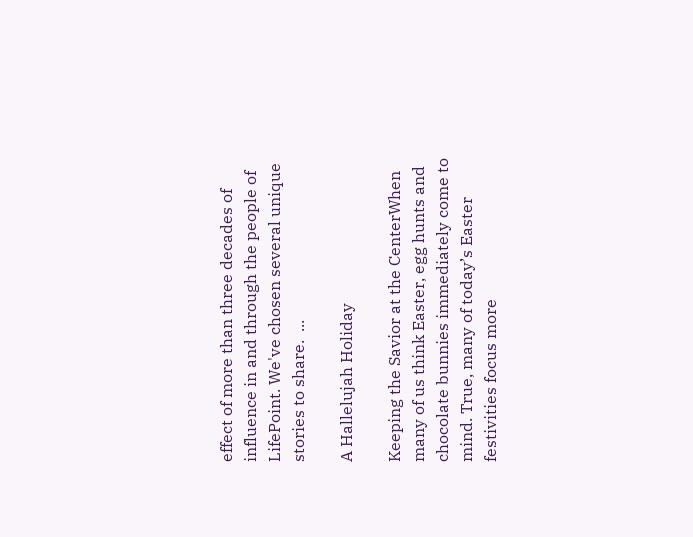effect of more than three decades of influence in and through the people of LifePoint. We've chosen several unique stories to share.  ...

A Hallelujah Holiday

Keeping the Savior at the CenterWhen many of us think Easter, egg hunts and chocolate bunnies immediately come to mind. True, many of today’s Easter festivities focus more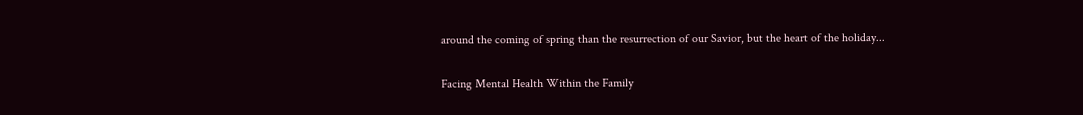around the coming of spring than the resurrection of our Savior, but the heart of the holiday...

Facing Mental Health Within the Family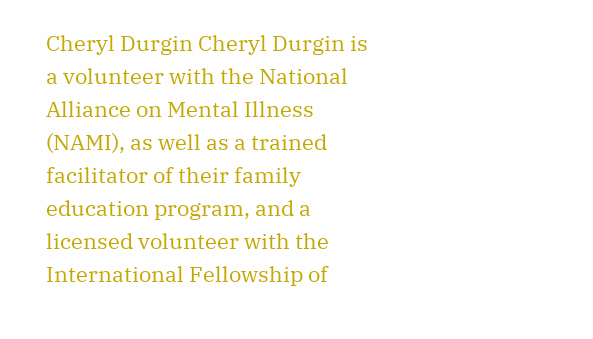Cheryl Durgin Cheryl Durgin is a volunteer with the National Alliance on Mental Illness (NAMI), as well as a trained facilitator of their family education program, and a licensed volunteer with the International Fellowship of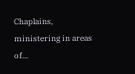Chaplains, ministering in areas of...